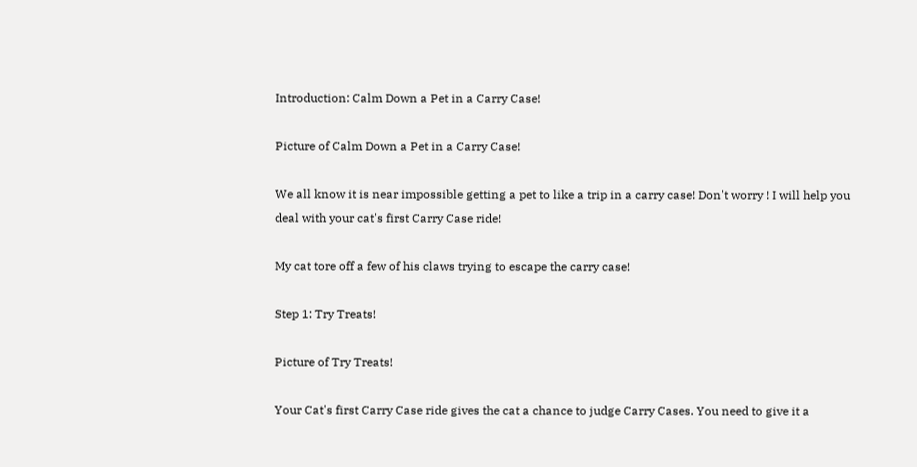Introduction: Calm Down a Pet in a Carry Case!

Picture of Calm Down a Pet in a Carry Case!

We all know it is near impossible getting a pet to like a trip in a carry case! Don't worry ! I will help you deal with your cat's first Carry Case ride!

My cat tore off a few of his claws trying to escape the carry case!

Step 1: Try Treats!

Picture of Try Treats!

Your Cat's first Carry Case ride gives the cat a chance to judge Carry Cases. You need to give it a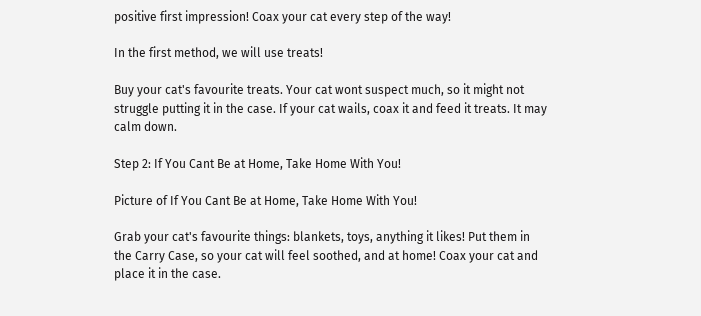positive first impression! Coax your cat every step of the way!

In the first method, we will use treats!

Buy your cat's favourite treats. Your cat wont suspect much, so it might not struggle putting it in the case. If your cat wails, coax it and feed it treats. It may calm down.

Step 2: If You Cant Be at Home, Take Home With You!

Picture of If You Cant Be at Home, Take Home With You!

Grab your cat's favourite things: blankets, toys, anything it likes! Put them in the Carry Case, so your cat will feel soothed, and at home! Coax your cat and place it in the case.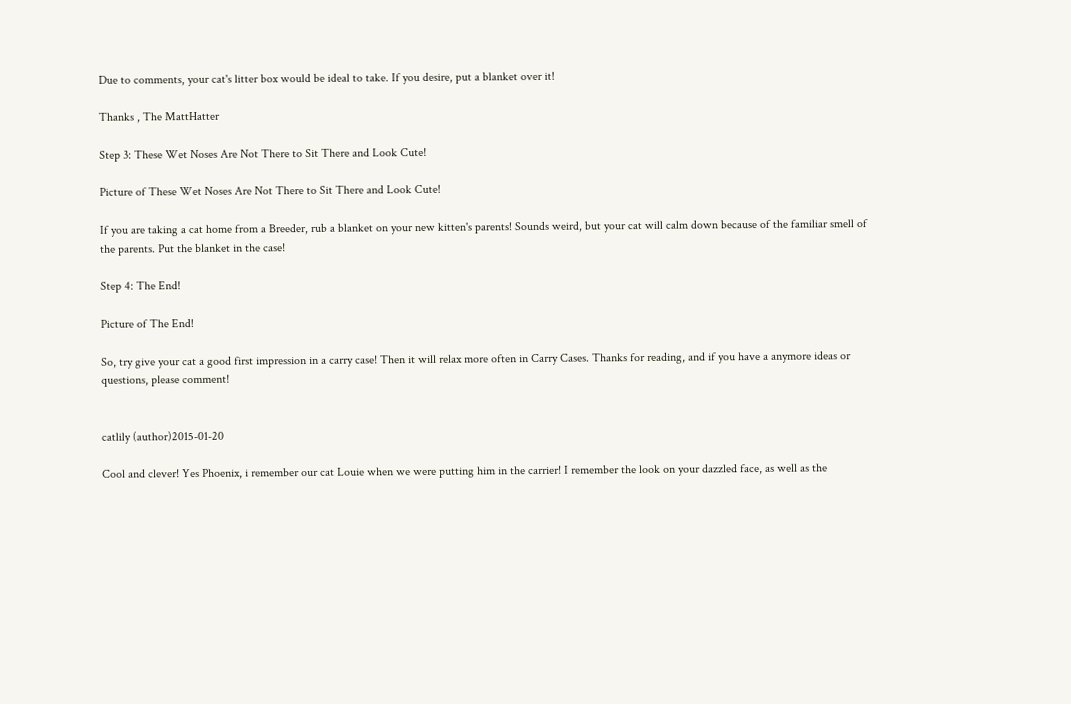Due to comments, your cat's litter box would be ideal to take. If you desire, put a blanket over it!

Thanks , The MattHatter

Step 3: These Wet Noses Are Not There to Sit There and Look Cute!

Picture of These Wet Noses Are Not There to Sit There and Look Cute!

If you are taking a cat home from a Breeder, rub a blanket on your new kitten's parents! Sounds weird, but your cat will calm down because of the familiar smell of the parents. Put the blanket in the case!

Step 4: The End!

Picture of The End!

So, try give your cat a good first impression in a carry case! Then it will relax more often in Carry Cases. Thanks for reading, and if you have a anymore ideas or questions, please comment!


catlily (author)2015-01-20

Cool and clever! Yes Phoenix, i remember our cat Louie when we were putting him in the carrier! I remember the look on your dazzled face, as well as the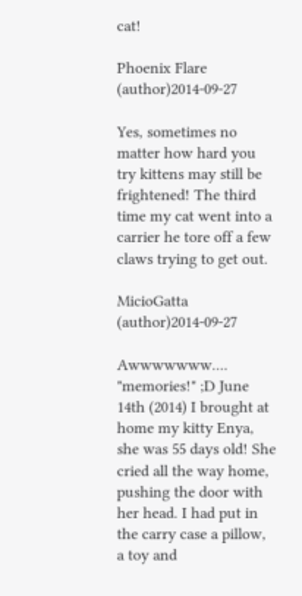cat!

Phoenix Flare (author)2014-09-27

Yes, sometimes no matter how hard you try kittens may still be frightened! The third time my cat went into a carrier he tore off a few claws trying to get out.

MicioGatta (author)2014-09-27

Awwwwwww.... "memories!" ;D June 14th (2014) I brought at home my kitty Enya, she was 55 days old! She cried all the way home, pushing the door with her head. I had put in the carry case a pillow, a toy and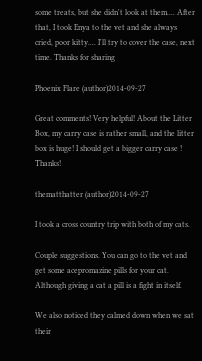some treats, but she didn't look at them.... After that, I took Enya to the vet and she always cried, poor kitty.... I'll try to cover the case, next time. Thanks for sharing

Phoenix Flare (author)2014-09-27

Great comments! Very helpful! About the Litter Box, my carry case is rather small, and the litter box is huge! I should get a bigger carry case ! Thanks!

thematthatter (author)2014-09-27

I took a cross country trip with both of my cats.

Couple suggestions. You can go to the vet and get some acepromazine pills for your cat. Although giving a cat a pill is a fight in itself.

We also noticed they calmed down when we sat their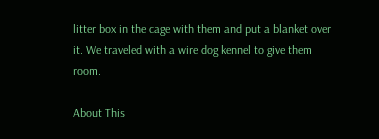litter box in the cage with them and put a blanket over it. We traveled with a wire dog kennel to give them room.

About This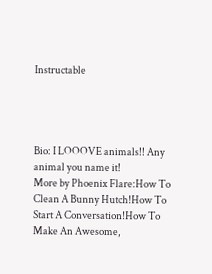Instructable




Bio: I LOOOVE animals!! Any animal you name it!
More by Phoenix Flare:How To Clean A Bunny Hutch!How To Start A Conversation!How To Make An Awesome,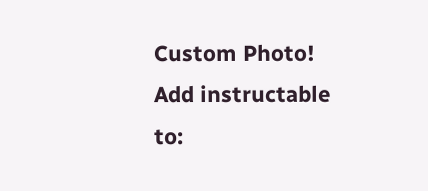Custom Photo!
Add instructable to: